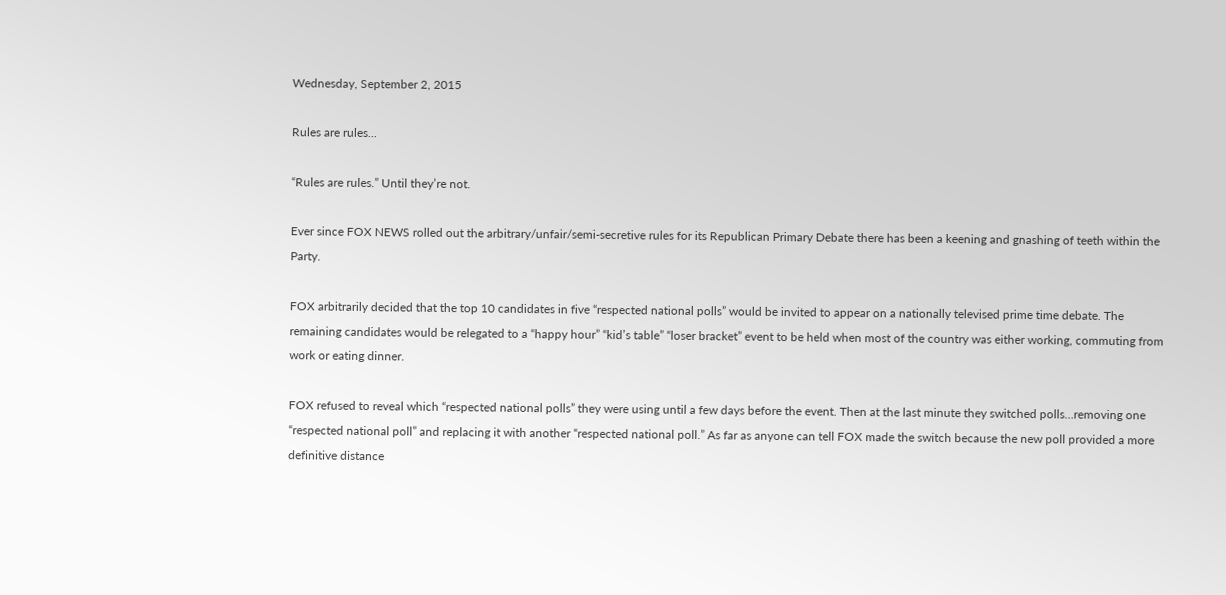Wednesday, September 2, 2015

Rules are rules...

“Rules are rules.” Until they’re not.

Ever since FOX NEWS rolled out the arbitrary/unfair/semi-secretive rules for its Republican Primary Debate there has been a keening and gnashing of teeth within the Party.

FOX arbitrarily decided that the top 10 candidates in five “respected national polls” would be invited to appear on a nationally televised prime time debate. The remaining candidates would be relegated to a “happy hour” “kid’s table” “loser bracket” event to be held when most of the country was either working, commuting from work or eating dinner.

FOX refused to reveal which “respected national polls” they were using until a few days before the event. Then at the last minute they switched polls…removing one “respected national poll” and replacing it with another “respected national poll.” As far as anyone can tell FOX made the switch because the new poll provided a more definitive distance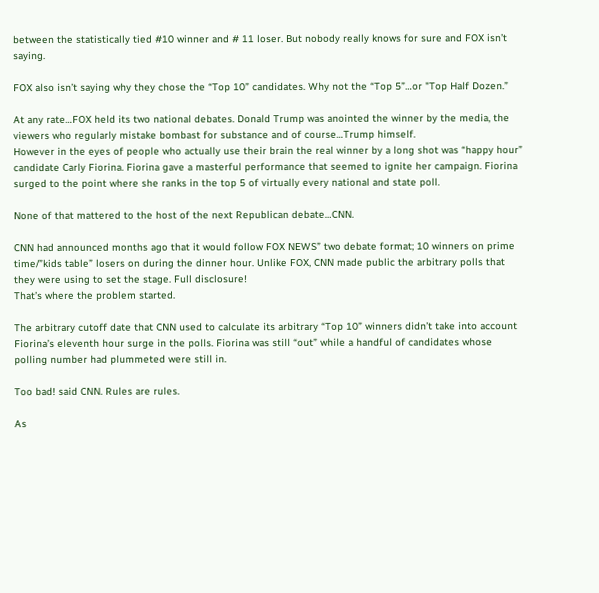between the statistically tied #10 winner and # 11 loser. But nobody really knows for sure and FOX isn’t saying.

FOX also isn’t saying why they chose the “Top 10” candidates. Why not the “Top 5”…or "Top Half Dozen.”

At any rate…FOX held its two national debates. Donald Trump was anointed the winner by the media, the viewers who regularly mistake bombast for substance and of course…Trump himself.
However in the eyes of people who actually use their brain the real winner by a long shot was “happy hour” candidate Carly Fiorina. Fiorina gave a masterful performance that seemed to ignite her campaign. Fiorina surged to the point where she ranks in the top 5 of virtually every national and state poll.

None of that mattered to the host of the next Republican debate…CNN.

CNN had announced months ago that it would follow FOX NEWS” two debate format; 10 winners on prime time/”kids table” losers on during the dinner hour. Unlike FOX, CNN made public the arbitrary polls that they were using to set the stage. Full disclosure!
That’s where the problem started.

The arbitrary cutoff date that CNN used to calculate its arbitrary “Top 10” winners didn’t take into account Fiorina’s eleventh hour surge in the polls. Fiorina was still “out” while a handful of candidates whose polling number had plummeted were still in.

Too bad! said CNN. Rules are rules.

As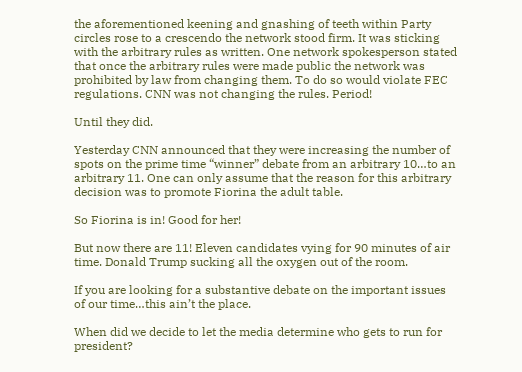the aforementioned keening and gnashing of teeth within Party circles rose to a crescendo the network stood firm. It was sticking with the arbitrary rules as written. One network spokesperson stated that once the arbitrary rules were made public the network was prohibited by law from changing them. To do so would violate FEC regulations. CNN was not changing the rules. Period!

Until they did.

Yesterday CNN announced that they were increasing the number of spots on the prime time “winner” debate from an arbitrary 10…to an arbitrary 11. One can only assume that the reason for this arbitrary decision was to promote Fiorina the adult table.

So Fiorina is in! Good for her!

But now there are 11! Eleven candidates vying for 90 minutes of air time. Donald Trump sucking all the oxygen out of the room.

If you are looking for a substantive debate on the important issues of our time…this ain’t the place.

When did we decide to let the media determine who gets to run for president?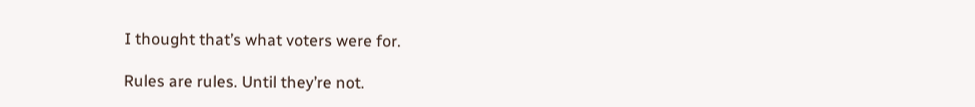I thought that’s what voters were for.

Rules are rules. Until they’re not.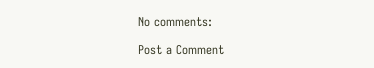No comments:

Post a Comment